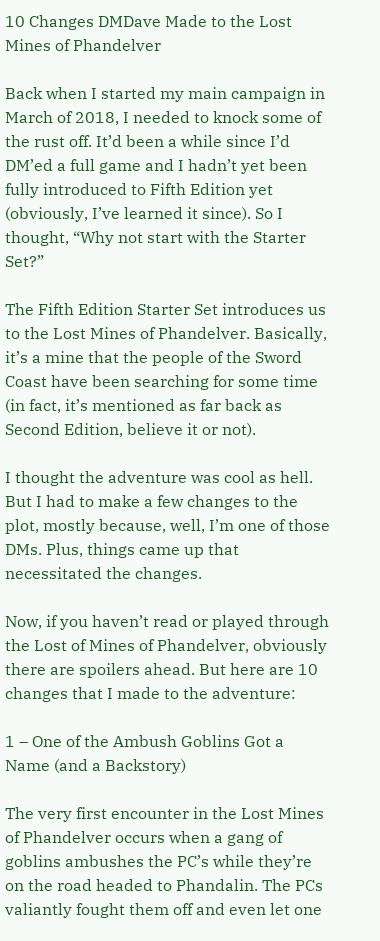10 Changes DMDave Made to the Lost Mines of Phandelver

Back when I started my main campaign in March of 2018, I needed to knock some of the rust off. It’d been a while since I’d DM’ed a full game and I hadn’t yet been fully introduced to Fifth Edition yet (obviously, I’ve learned it since). So I thought, “Why not start with the Starter Set?”

The Fifth Edition Starter Set introduces us to the Lost Mines of Phandelver. Basically, it’s a mine that the people of the Sword Coast have been searching for some time (in fact, it’s mentioned as far back as Second Edition, believe it or not).

I thought the adventure was cool as hell. But I had to make a few changes to the plot, mostly because, well, I’m one of those DMs. Plus, things came up that necessitated the changes.

Now, if you haven’t read or played through the Lost of Mines of Phandelver, obviously there are spoilers ahead. But here are 10 changes that I made to the adventure:

1 – One of the Ambush Goblins Got a Name (and a Backstory)

The very first encounter in the Lost Mines of Phandelver occurs when a gang of goblins ambushes the PC’s while they’re on the road headed to Phandalin. The PCs valiantly fought them off and even let one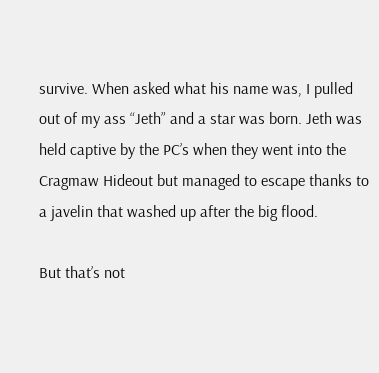survive. When asked what his name was, I pulled out of my ass “Jeth” and a star was born. Jeth was held captive by the PC’s when they went into the Cragmaw Hideout but managed to escape thanks to a javelin that washed up after the big flood.

But that’s not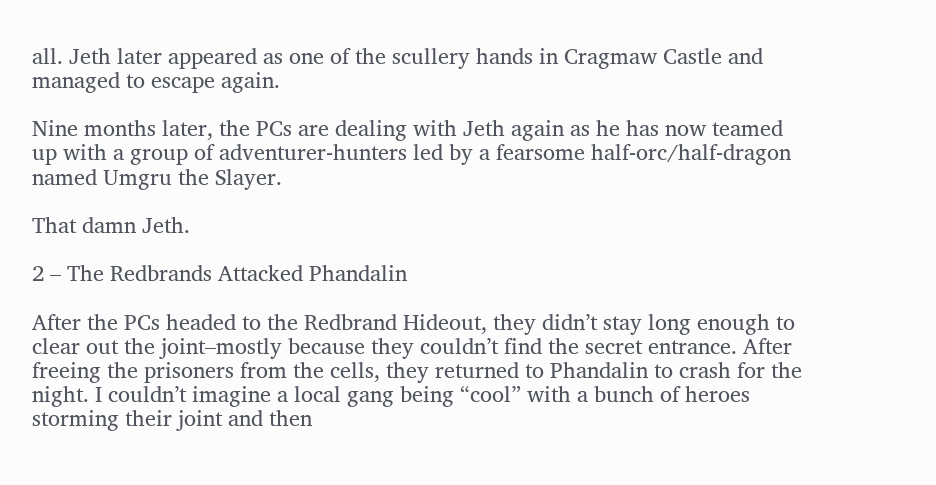all. Jeth later appeared as one of the scullery hands in Cragmaw Castle and managed to escape again.

Nine months later, the PCs are dealing with Jeth again as he has now teamed up with a group of adventurer-hunters led by a fearsome half-orc/half-dragon named Umgru the Slayer.

That damn Jeth.

2 – The Redbrands Attacked Phandalin

After the PCs headed to the Redbrand Hideout, they didn’t stay long enough to clear out the joint–mostly because they couldn’t find the secret entrance. After freeing the prisoners from the cells, they returned to Phandalin to crash for the night. I couldn’t imagine a local gang being “cool” with a bunch of heroes storming their joint and then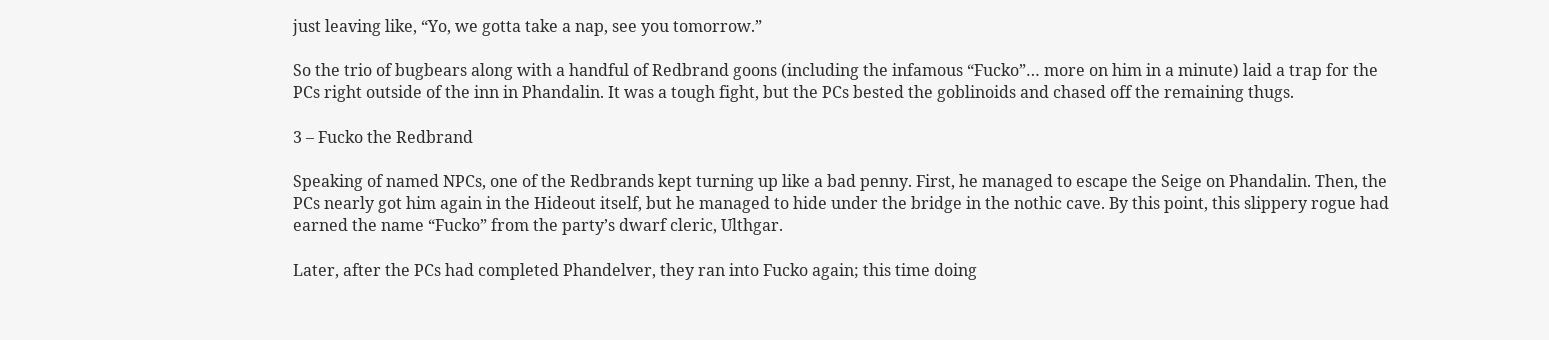just leaving like, “Yo, we gotta take a nap, see you tomorrow.”

So the trio of bugbears along with a handful of Redbrand goons (including the infamous “Fucko”… more on him in a minute) laid a trap for the PCs right outside of the inn in Phandalin. It was a tough fight, but the PCs bested the goblinoids and chased off the remaining thugs.

3 – Fucko the Redbrand

Speaking of named NPCs, one of the Redbrands kept turning up like a bad penny. First, he managed to escape the Seige on Phandalin. Then, the PCs nearly got him again in the Hideout itself, but he managed to hide under the bridge in the nothic cave. By this point, this slippery rogue had earned the name “Fucko” from the party’s dwarf cleric, Ulthgar.

Later, after the PCs had completed Phandelver, they ran into Fucko again; this time doing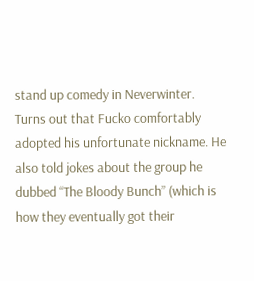stand up comedy in Neverwinter. Turns out that Fucko comfortably adopted his unfortunate nickname. He also told jokes about the group he dubbed “The Bloody Bunch” (which is how they eventually got their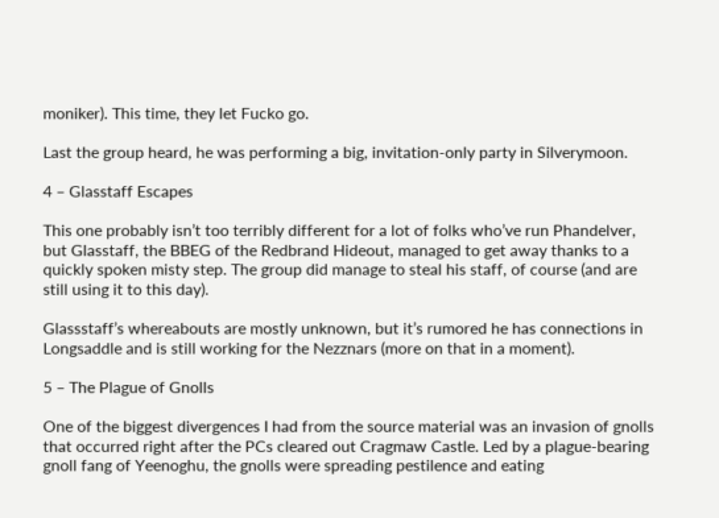moniker). This time, they let Fucko go.

Last the group heard, he was performing a big, invitation-only party in Silverymoon.

4 – Glasstaff Escapes

This one probably isn’t too terribly different for a lot of folks who’ve run Phandelver, but Glasstaff, the BBEG of the Redbrand Hideout, managed to get away thanks to a quickly spoken misty step. The group did manage to steal his staff, of course (and are still using it to this day).

Glassstaff’s whereabouts are mostly unknown, but it’s rumored he has connections in Longsaddle and is still working for the Nezznars (more on that in a moment).

5 – The Plague of Gnolls

One of the biggest divergences I had from the source material was an invasion of gnolls that occurred right after the PCs cleared out Cragmaw Castle. Led by a plague-bearing gnoll fang of Yeenoghu, the gnolls were spreading pestilence and eating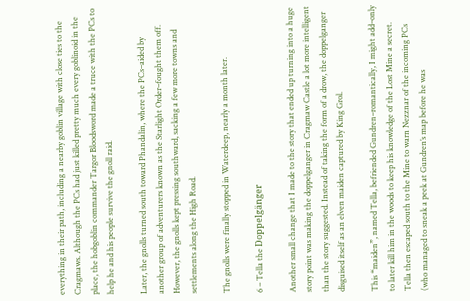everything in their path, including a nearby goblin village with close ties to the Cragmaws. Although the PCs had just killed pretty much every goblinoid in the place, the hobgoblin commander Targor Bloodsword made a truce with the PCs to help he and his people survive the gnoll raid.

Later, the gnolls turned south toward Phandalin, where the PCs–aided by another group of adventurers known as the Starlight Order–fought them off. However, the gnolls kept pressing southward, sacking a few more towns and settlements along the High Road.

The gnolls were finally stopped in Waterdeep, nearly a month later.

6 – Tella the Doppelgänger

Another small change that I made to the story that ended up turning into a huge story point was making the doppelganger in Cragmaw Castle a lot more intelligent than the story suggested. Instead of taking the form of a drow, the doppelganger disguised itself as an elven maiden captured by King Grol.

This “maiden”, named Tella, befriended Gundren–romantically, I might add–only to later kill him in the woods to keep his knowledge of the Lost Mine a secret. Tella then escaped south to the Mine to warn Nezznar of the incoming PCs (who managed to sneak a peek at Gundren’s map before he was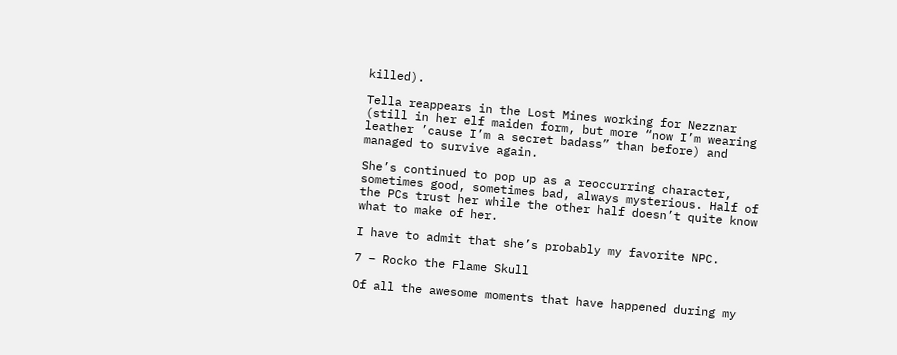killed).

Tella reappears in the Lost Mines working for Nezznar (still in her elf maiden form, but more “now I’m wearing leather ’cause I’m a secret badass” than before) and managed to survive again.

She’s continued to pop up as a reoccurring character, sometimes good, sometimes bad, always mysterious. Half of the PCs trust her while the other half doesn’t quite know what to make of her.

I have to admit that she’s probably my favorite NPC.

7 – Rocko the Flame Skull

Of all the awesome moments that have happened during my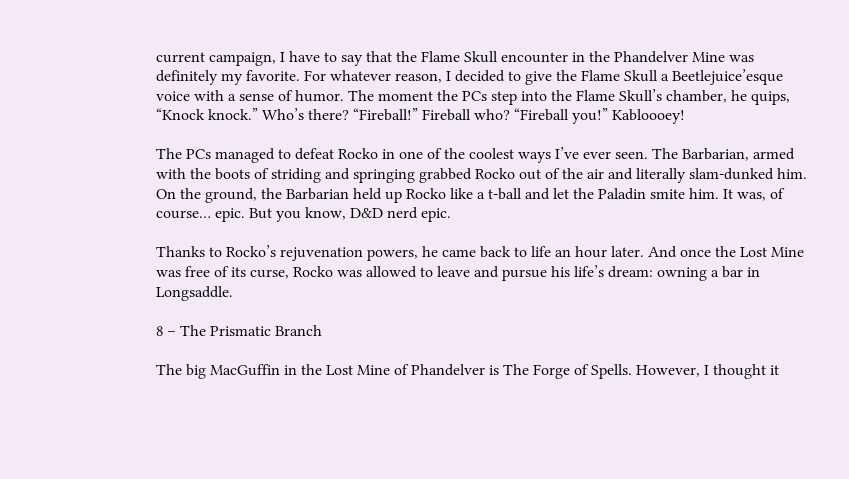current campaign, I have to say that the Flame Skull encounter in the Phandelver Mine was definitely my favorite. For whatever reason, I decided to give the Flame Skull a Beetlejuice’esque voice with a sense of humor. The moment the PCs step into the Flame Skull’s chamber, he quips, “Knock knock.” Who’s there? “Fireball!” Fireball who? “Fireball you!” Kabloooey!

The PCs managed to defeat Rocko in one of the coolest ways I’ve ever seen. The Barbarian, armed with the boots of striding and springing grabbed Rocko out of the air and literally slam-dunked him. On the ground, the Barbarian held up Rocko like a t-ball and let the Paladin smite him. It was, of course… epic. But you know, D&D nerd epic.

Thanks to Rocko’s rejuvenation powers, he came back to life an hour later. And once the Lost Mine was free of its curse, Rocko was allowed to leave and pursue his life’s dream: owning a bar in Longsaddle.

8 – The Prismatic Branch

The big MacGuffin in the Lost Mine of Phandelver is The Forge of Spells. However, I thought it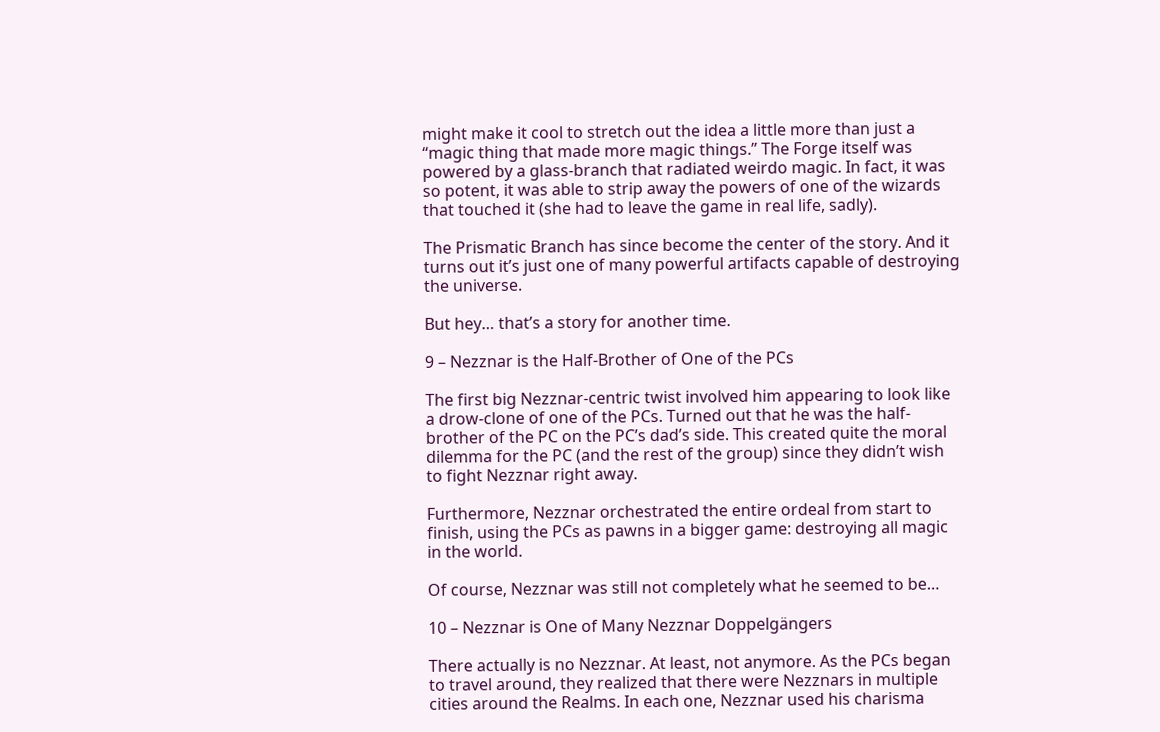might make it cool to stretch out the idea a little more than just a “magic thing that made more magic things.” The Forge itself was powered by a glass-branch that radiated weirdo magic. In fact, it was so potent, it was able to strip away the powers of one of the wizards that touched it (she had to leave the game in real life, sadly).

The Prismatic Branch has since become the center of the story. And it turns out it’s just one of many powerful artifacts capable of destroying the universe.

But hey… that’s a story for another time.

9 – Nezznar is the Half-Brother of One of the PCs

The first big Nezznar-centric twist involved him appearing to look like a drow-clone of one of the PCs. Turned out that he was the half-brother of the PC on the PC’s dad’s side. This created quite the moral dilemma for the PC (and the rest of the group) since they didn’t wish to fight Nezznar right away.

Furthermore, Nezznar orchestrated the entire ordeal from start to finish, using the PCs as pawns in a bigger game: destroying all magic in the world.

Of course, Nezznar was still not completely what he seemed to be…

10 – Nezznar is One of Many Nezznar Doppelgängers

There actually is no Nezznar. At least, not anymore. As the PCs began to travel around, they realized that there were Nezznars in multiple cities around the Realms. In each one, Nezznar used his charisma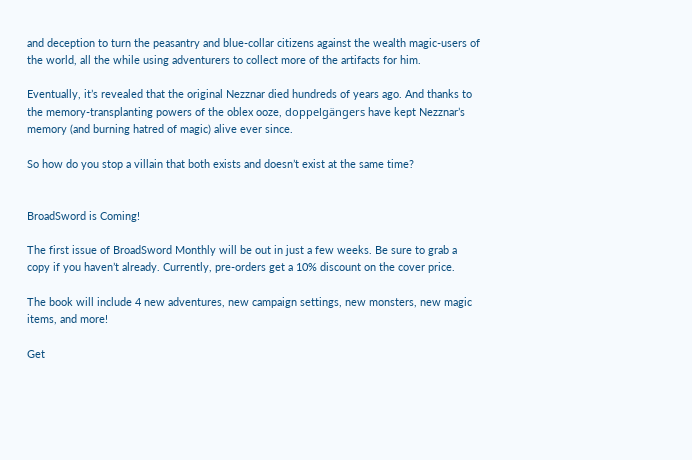and deception to turn the peasantry and blue-collar citizens against the wealth magic-users of the world, all the while using adventurers to collect more of the artifacts for him.

Eventually, it’s revealed that the original Nezznar died hundreds of years ago. And thanks to the memory-transplanting powers of the oblex ooze, doppelgängers have kept Nezznar’s memory (and burning hatred of magic) alive ever since.

So how do you stop a villain that both exists and doesn’t exist at the same time?


BroadSword is Coming!

The first issue of BroadSword Monthly will be out in just a few weeks. Be sure to grab a copy if you haven’t already. Currently, pre-orders get a 10% discount on the cover price.

The book will include 4 new adventures, new campaign settings, new monsters, new magic items, and more!

Get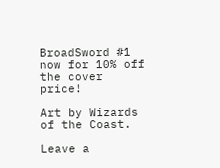BroadSword #1 now for 10% off the cover price!

Art by Wizards of the Coast.

Leave a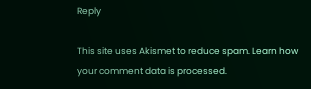Reply

This site uses Akismet to reduce spam. Learn how your comment data is processed.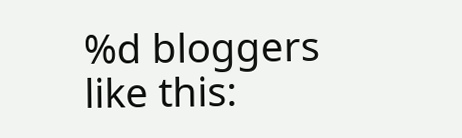%d bloggers like this: